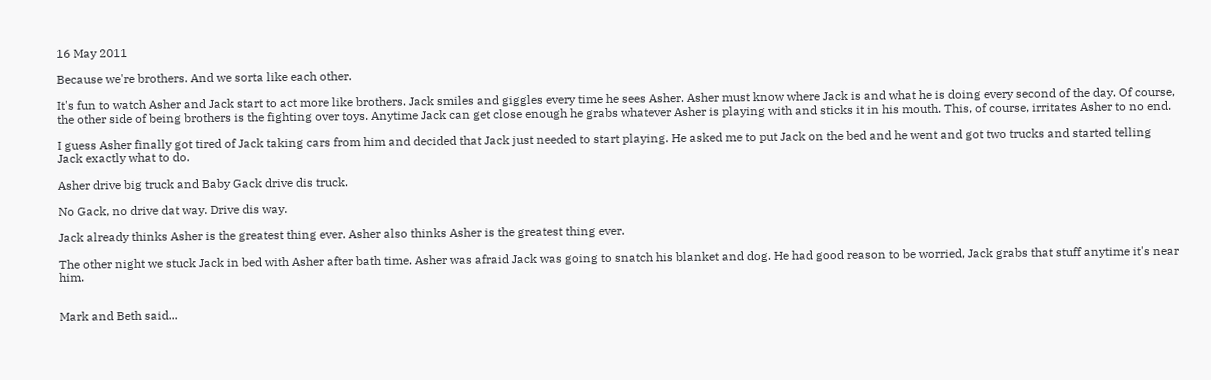16 May 2011

Because we're brothers. And we sorta like each other.

It's fun to watch Asher and Jack start to act more like brothers. Jack smiles and giggles every time he sees Asher. Asher must know where Jack is and what he is doing every second of the day. Of course, the other side of being brothers is the fighting over toys. Anytime Jack can get close enough he grabs whatever Asher is playing with and sticks it in his mouth. This, of course, irritates Asher to no end.

I guess Asher finally got tired of Jack taking cars from him and decided that Jack just needed to start playing. He asked me to put Jack on the bed and he went and got two trucks and started telling Jack exactly what to do.

Asher drive big truck and Baby Gack drive dis truck.

No Gack, no drive dat way. Drive dis way.

Jack already thinks Asher is the greatest thing ever. Asher also thinks Asher is the greatest thing ever.

The other night we stuck Jack in bed with Asher after bath time. Asher was afraid Jack was going to snatch his blanket and dog. He had good reason to be worried, Jack grabs that stuff anytime it's near him.


Mark and Beth said...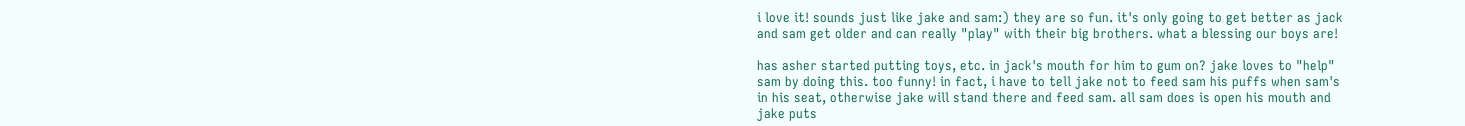i love it! sounds just like jake and sam:) they are so fun. it's only going to get better as jack and sam get older and can really "play" with their big brothers. what a blessing our boys are!

has asher started putting toys, etc. in jack's mouth for him to gum on? jake loves to "help" sam by doing this. too funny! in fact, i have to tell jake not to feed sam his puffs when sam's in his seat, otherwise jake will stand there and feed sam. all sam does is open his mouth and jake puts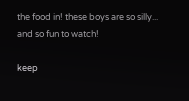the food in! these boys are so silly... and so fun to watch!

keep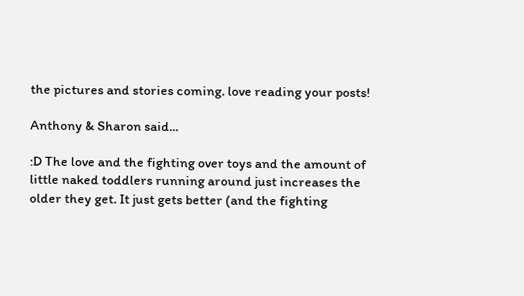the pictures and stories coming. love reading your posts!

Anthony & Sharon said...

:D The love and the fighting over toys and the amount of little naked toddlers running around just increases the older they get. It just gets better (and the fighting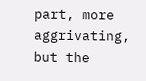part, more aggrivating, but the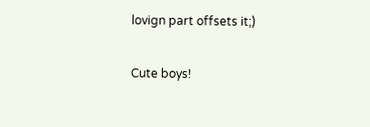lovign part offsets it;)

Cute boys!